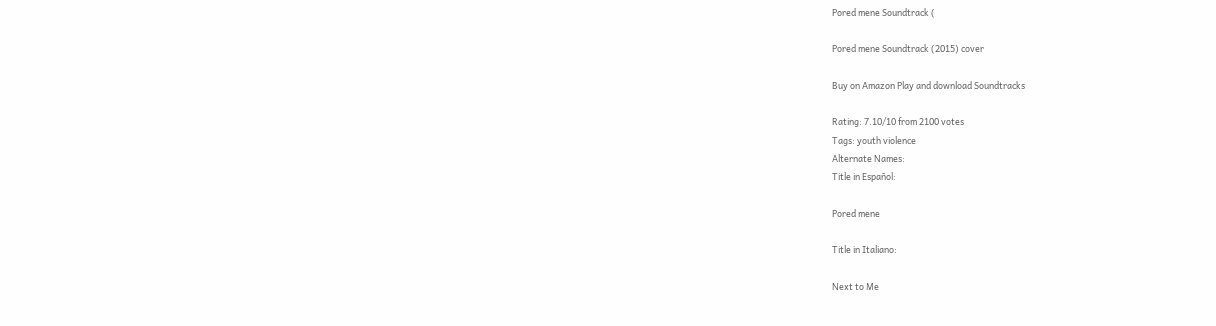Pored mene Soundtrack (

Pored mene Soundtrack (2015) cover

Buy on Amazon Play and download Soundtracks

Rating: 7.10/10 from 2100 votes
Tags: youth violence
Alternate Names:
Title in Español:

Pored mene

Title in Italiano:

Next to Me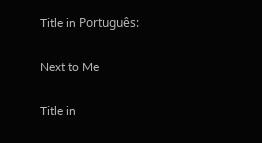Title in Português:

Next to Me

Title in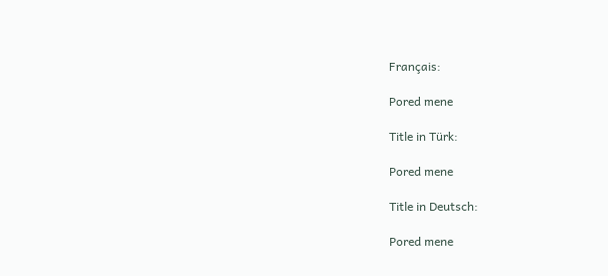Français:

Pored mene

Title in Türk:

Pored mene

Title in Deutsch:

Pored mene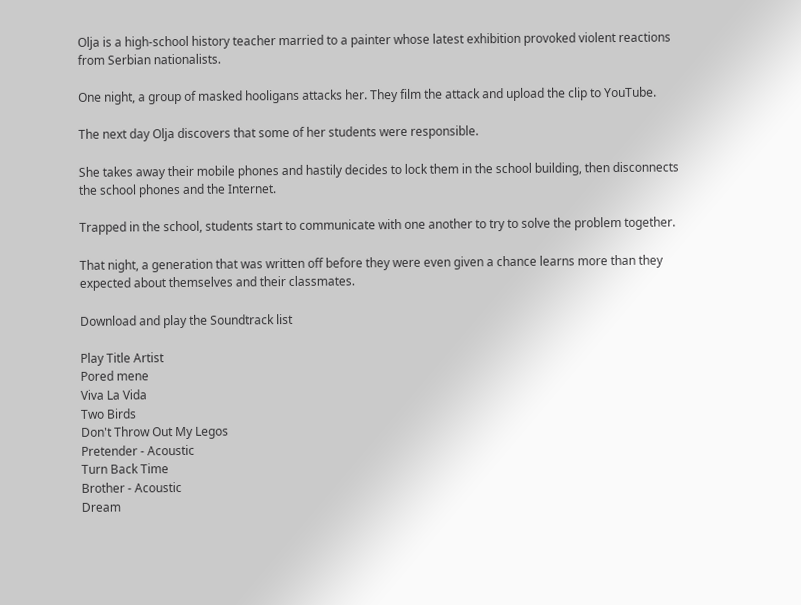Olja is a high-school history teacher married to a painter whose latest exhibition provoked violent reactions from Serbian nationalists.

One night, a group of masked hooligans attacks her. They film the attack and upload the clip to YouTube.

The next day Olja discovers that some of her students were responsible.

She takes away their mobile phones and hastily decides to lock them in the school building, then disconnects the school phones and the Internet.

Trapped in the school, students start to communicate with one another to try to solve the problem together.

That night, a generation that was written off before they were even given a chance learns more than they expected about themselves and their classmates.

Download and play the Soundtrack list

Play Title Artist
Pored mene
Viva La Vida
Two Birds
Don't Throw Out My Legos
Pretender - Acoustic
Turn Back Time
Brother - Acoustic
Dream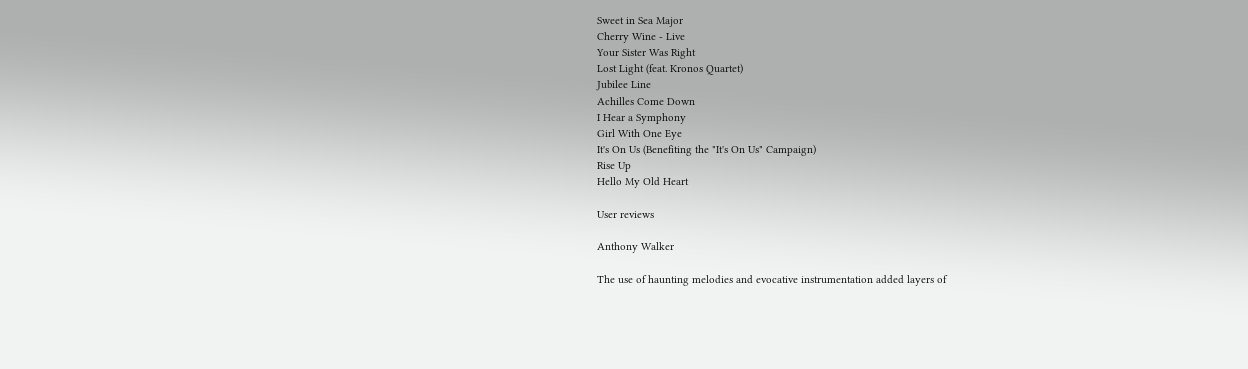Sweet in Sea Major
Cherry Wine - Live
Your Sister Was Right
Lost Light (feat. Kronos Quartet)
Jubilee Line
Achilles Come Down
I Hear a Symphony
Girl With One Eye
It's On Us (Benefiting the "It's On Us" Campaign)
Rise Up
Hello My Old Heart

User reviews

Anthony Walker

The use of haunting melodies and evocative instrumentation added layers of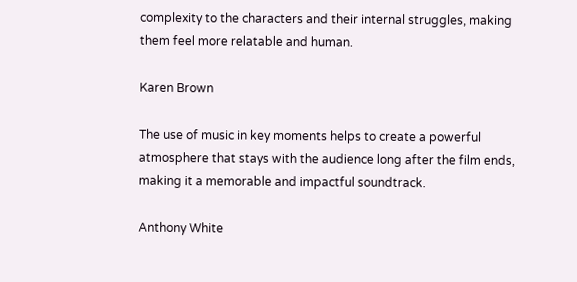complexity to the characters and their internal struggles, making them feel more relatable and human.

Karen Brown

The use of music in key moments helps to create a powerful atmosphere that stays with the audience long after the film ends, making it a memorable and impactful soundtrack.

Anthony White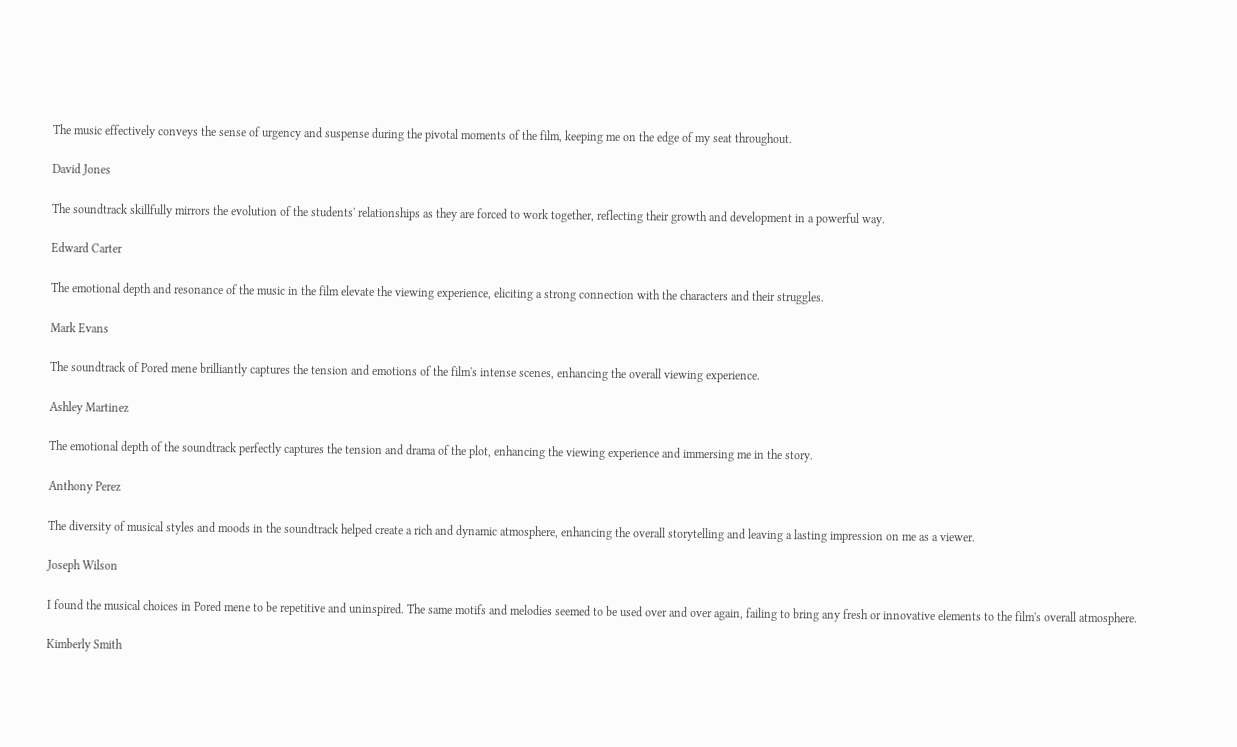The music effectively conveys the sense of urgency and suspense during the pivotal moments of the film, keeping me on the edge of my seat throughout.

David Jones

The soundtrack skillfully mirrors the evolution of the students' relationships as they are forced to work together, reflecting their growth and development in a powerful way.

Edward Carter

The emotional depth and resonance of the music in the film elevate the viewing experience, eliciting a strong connection with the characters and their struggles.

Mark Evans

The soundtrack of Pored mene brilliantly captures the tension and emotions of the film's intense scenes, enhancing the overall viewing experience.

Ashley Martinez

The emotional depth of the soundtrack perfectly captures the tension and drama of the plot, enhancing the viewing experience and immersing me in the story.

Anthony Perez

The diversity of musical styles and moods in the soundtrack helped create a rich and dynamic atmosphere, enhancing the overall storytelling and leaving a lasting impression on me as a viewer.

Joseph Wilson

I found the musical choices in Pored mene to be repetitive and uninspired. The same motifs and melodies seemed to be used over and over again, failing to bring any fresh or innovative elements to the film's overall atmosphere.

Kimberly Smith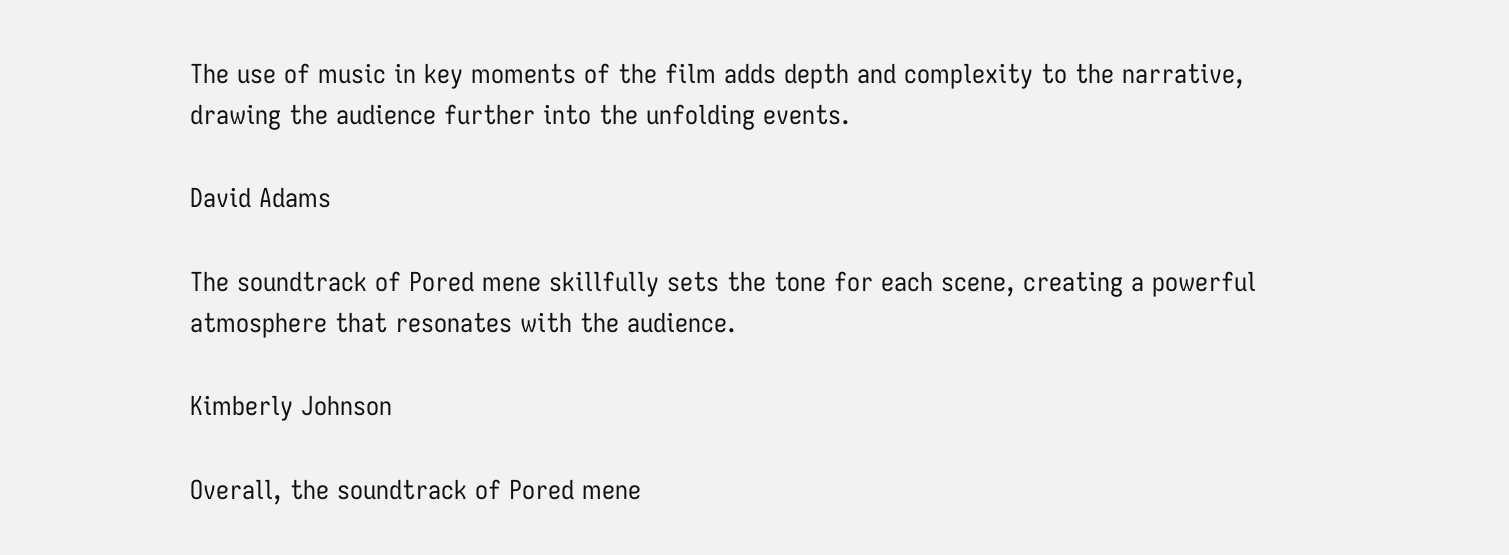The use of music in key moments of the film adds depth and complexity to the narrative, drawing the audience further into the unfolding events.

David Adams

The soundtrack of Pored mene skillfully sets the tone for each scene, creating a powerful atmosphere that resonates with the audience.

Kimberly Johnson

Overall, the soundtrack of Pored mene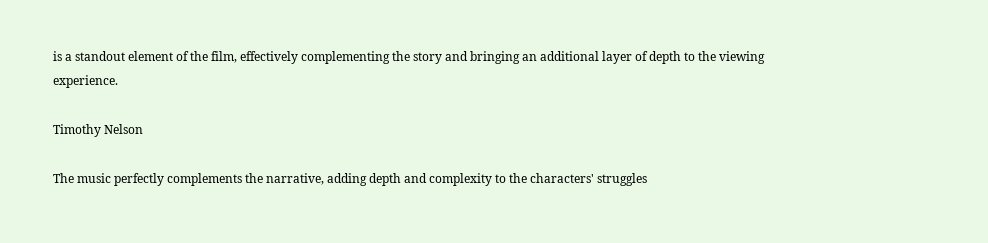is a standout element of the film, effectively complementing the story and bringing an additional layer of depth to the viewing experience.

Timothy Nelson

The music perfectly complements the narrative, adding depth and complexity to the characters' struggles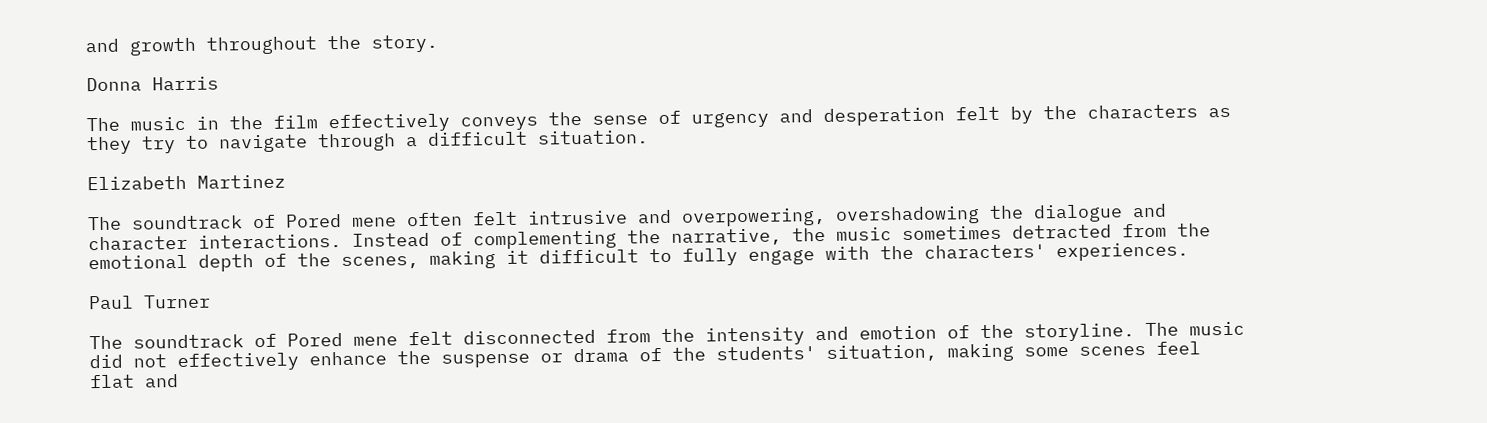and growth throughout the story.

Donna Harris

The music in the film effectively conveys the sense of urgency and desperation felt by the characters as they try to navigate through a difficult situation.

Elizabeth Martinez

The soundtrack of Pored mene often felt intrusive and overpowering, overshadowing the dialogue and character interactions. Instead of complementing the narrative, the music sometimes detracted from the emotional depth of the scenes, making it difficult to fully engage with the characters' experiences.

Paul Turner

The soundtrack of Pored mene felt disconnected from the intensity and emotion of the storyline. The music did not effectively enhance the suspense or drama of the students' situation, making some scenes feel flat and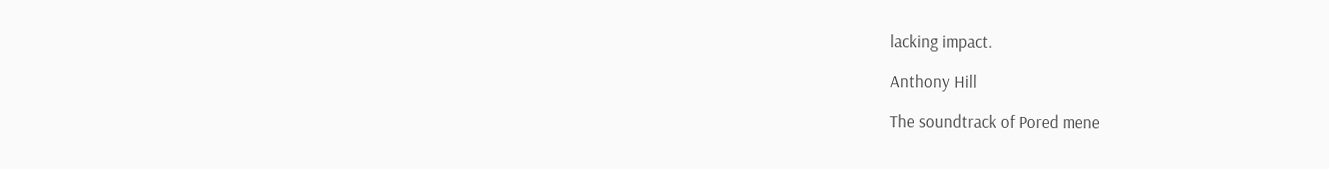lacking impact.

Anthony Hill

The soundtrack of Pored mene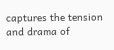captures the tension and drama of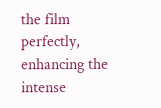the film perfectly, enhancing the intense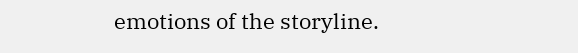emotions of the storyline.